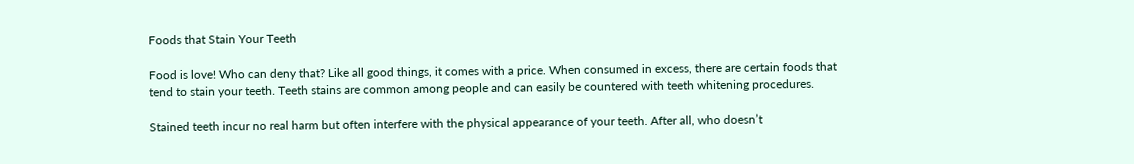Foods that Stain Your Teeth

Food is love! Who can deny that? Like all good things, it comes with a price. When consumed in excess, there are certain foods that tend to stain your teeth. Teeth stains are common among people and can easily be countered with teeth whitening procedures.

Stained teeth incur no real harm but often interfere with the physical appearance of your teeth. After all, who doesn’t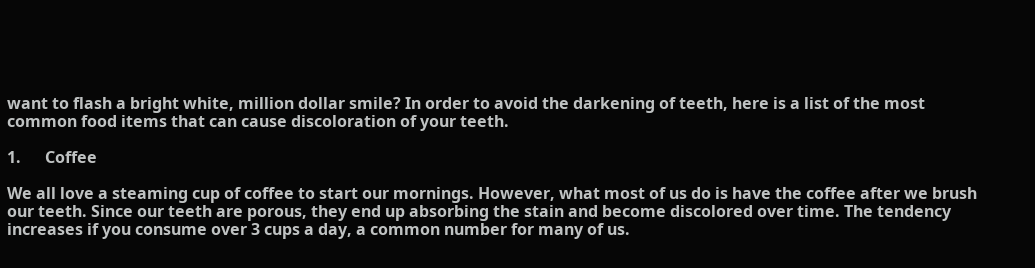want to flash a bright white, million dollar smile? In order to avoid the darkening of teeth, here is a list of the most common food items that can cause discoloration of your teeth.

1.      Coffee

We all love a steaming cup of coffee to start our mornings. However, what most of us do is have the coffee after we brush our teeth. Since our teeth are porous, they end up absorbing the stain and become discolored over time. The tendency increases if you consume over 3 cups a day, a common number for many of us.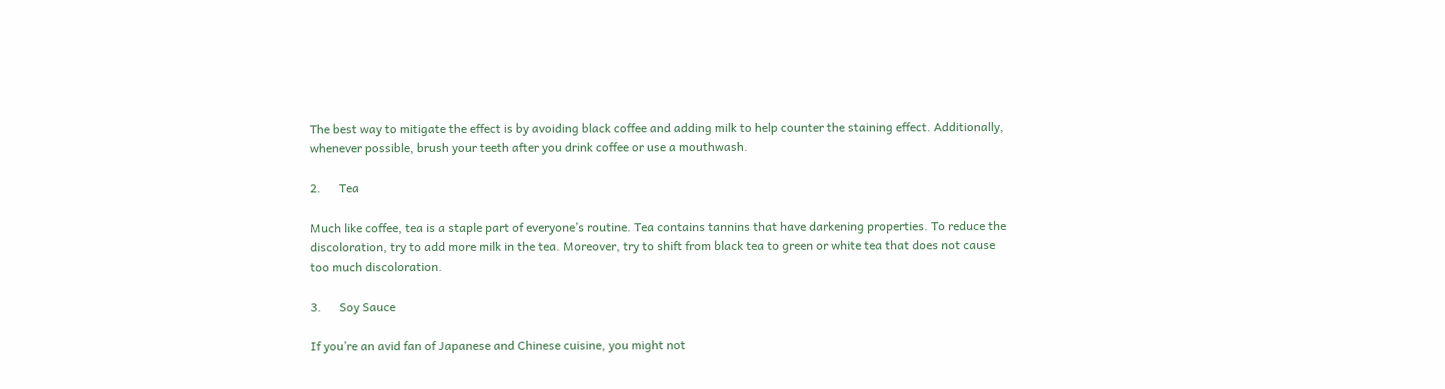The best way to mitigate the effect is by avoiding black coffee and adding milk to help counter the staining effect. Additionally, whenever possible, brush your teeth after you drink coffee or use a mouthwash.

2.      Tea

Much like coffee, tea is a staple part of everyone’s routine. Tea contains tannins that have darkening properties. To reduce the discoloration, try to add more milk in the tea. Moreover, try to shift from black tea to green or white tea that does not cause too much discoloration.

3.      Soy Sauce

If you’re an avid fan of Japanese and Chinese cuisine, you might not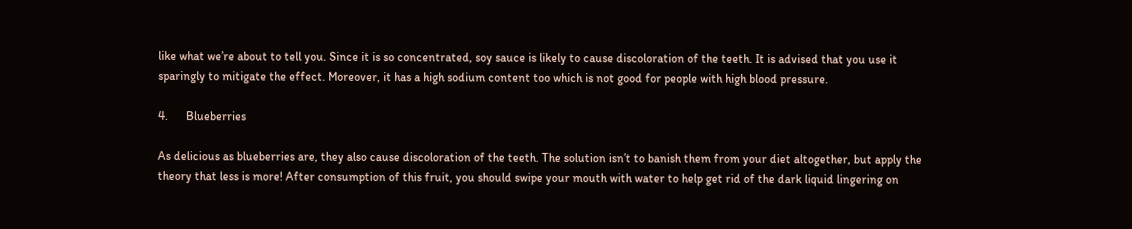like what we’re about to tell you. Since it is so concentrated, soy sauce is likely to cause discoloration of the teeth. It is advised that you use it sparingly to mitigate the effect. Moreover, it has a high sodium content too which is not good for people with high blood pressure.

4.      Blueberries

As delicious as blueberries are, they also cause discoloration of the teeth. The solution isn’t to banish them from your diet altogether, but apply the theory that less is more! After consumption of this fruit, you should swipe your mouth with water to help get rid of the dark liquid lingering on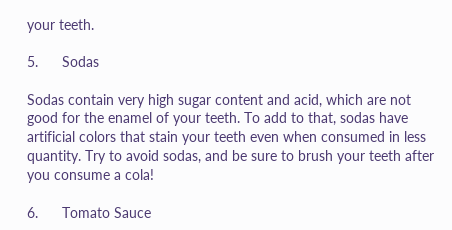your teeth.

5.      Sodas

Sodas contain very high sugar content and acid, which are not good for the enamel of your teeth. To add to that, sodas have artificial colors that stain your teeth even when consumed in less quantity. Try to avoid sodas, and be sure to brush your teeth after you consume a cola!

6.      Tomato Sauce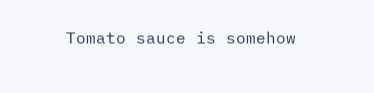Tomato sauce is somehow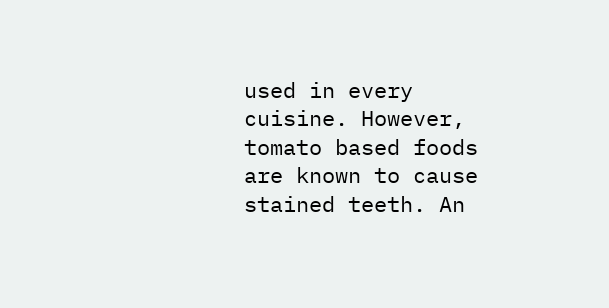used in every cuisine. However, tomato based foods are known to cause stained teeth. An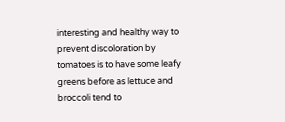interesting and healthy way to prevent discoloration by tomatoes is to have some leafy greens before as lettuce and broccoli tend to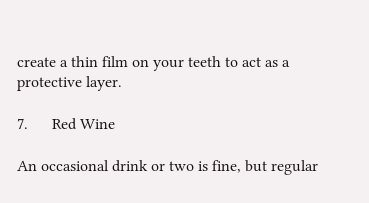create a thin film on your teeth to act as a protective layer.

7.      Red Wine

An occasional drink or two is fine, but regular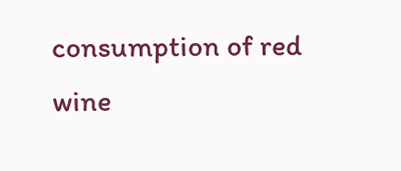consumption of red wine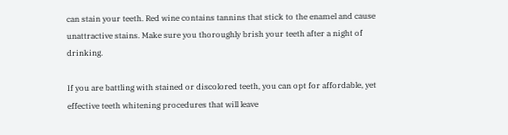can stain your teeth. Red wine contains tannins that stick to the enamel and cause unattractive stains. Make sure you thoroughly brish your teeth after a night of drinking.

If you are battling with stained or discolored teeth, you can opt for affordable, yet effective teeth whitening procedures that will leave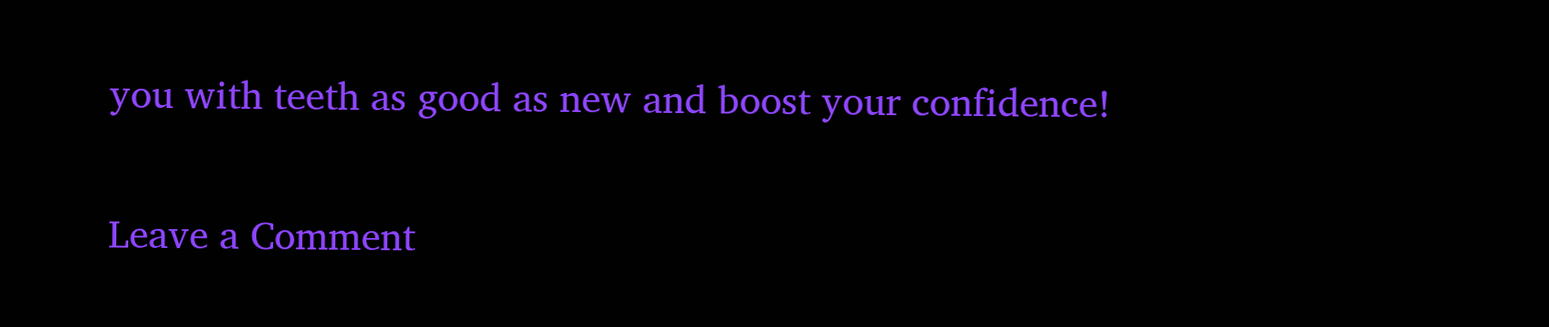you with teeth as good as new and boost your confidence!

Leave a Comment